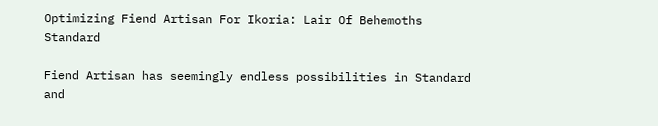Optimizing Fiend Artisan For Ikoria: Lair Of Behemoths Standard

Fiend Artisan has seemingly endless possibilities in Standard and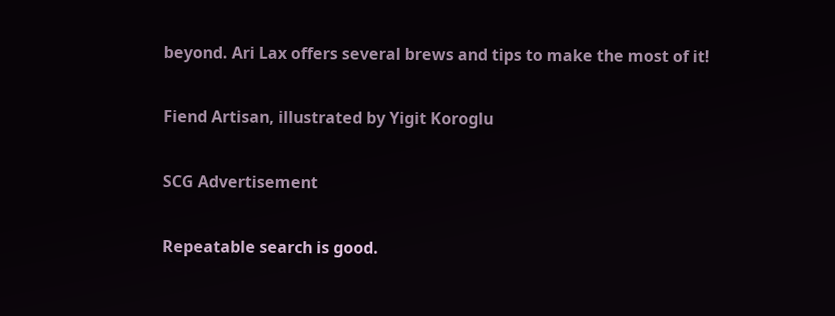beyond. Ari Lax offers several brews and tips to make the most of it!

Fiend Artisan, illustrated by Yigit Koroglu

SCG Advertisement

Repeatable search is good.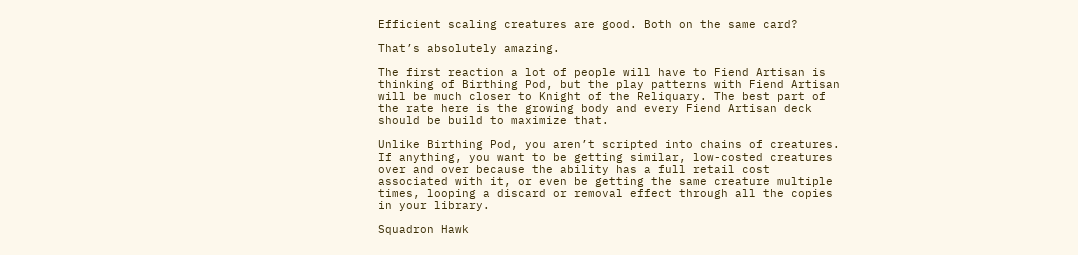Efficient scaling creatures are good. Both on the same card?

That’s absolutely amazing.

The first reaction a lot of people will have to Fiend Artisan is thinking of Birthing Pod, but the play patterns with Fiend Artisan will be much closer to Knight of the Reliquary. The best part of the rate here is the growing body and every Fiend Artisan deck should be build to maximize that.

Unlike Birthing Pod, you aren’t scripted into chains of creatures. If anything, you want to be getting similar, low-costed creatures over and over because the ability has a full retail cost associated with it, or even be getting the same creature multiple times, looping a discard or removal effect through all the copies in your library.

Squadron Hawk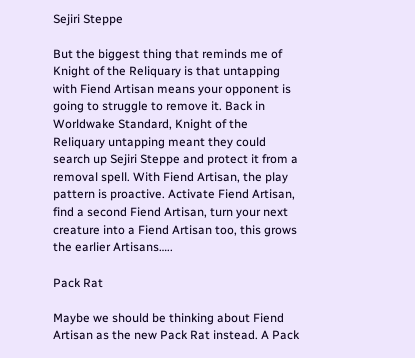Sejiri Steppe

But the biggest thing that reminds me of Knight of the Reliquary is that untapping with Fiend Artisan means your opponent is going to struggle to remove it. Back in Worldwake Standard, Knight of the Reliquary untapping meant they could search up Sejiri Steppe and protect it from a removal spell. With Fiend Artisan, the play pattern is proactive. Activate Fiend Artisan, find a second Fiend Artisan, turn your next creature into a Fiend Artisan too, this grows the earlier Artisans…..

Pack Rat

Maybe we should be thinking about Fiend Artisan as the new Pack Rat instead. A Pack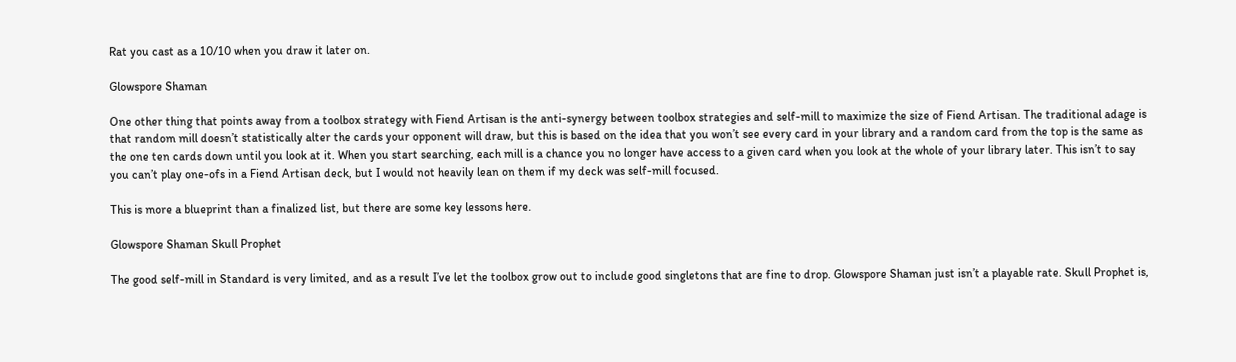Rat you cast as a 10/10 when you draw it later on.

Glowspore Shaman

One other thing that points away from a toolbox strategy with Fiend Artisan is the anti-synergy between toolbox strategies and self-mill to maximize the size of Fiend Artisan. The traditional adage is that random mill doesn’t statistically alter the cards your opponent will draw, but this is based on the idea that you won’t see every card in your library and a random card from the top is the same as the one ten cards down until you look at it. When you start searching, each mill is a chance you no longer have access to a given card when you look at the whole of your library later. This isn’t to say you can’t play one-ofs in a Fiend Artisan deck, but I would not heavily lean on them if my deck was self-mill focused.

This is more a blueprint than a finalized list, but there are some key lessons here.

Glowspore Shaman Skull Prophet

The good self-mill in Standard is very limited, and as a result I’ve let the toolbox grow out to include good singletons that are fine to drop. Glowspore Shaman just isn’t a playable rate. Skull Prophet is,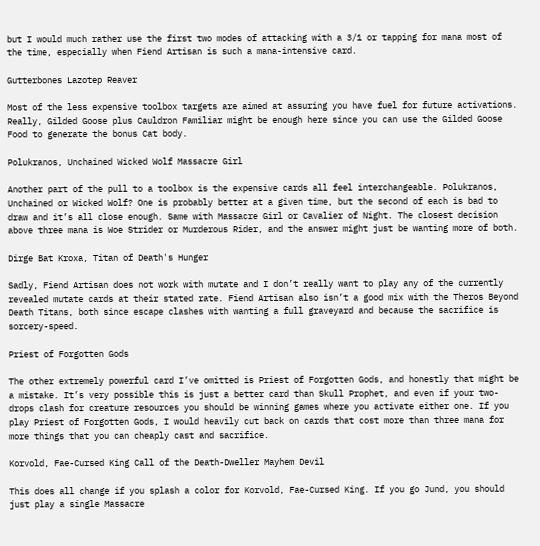but I would much rather use the first two modes of attacking with a 3/1 or tapping for mana most of the time, especially when Fiend Artisan is such a mana-intensive card.

Gutterbones Lazotep Reaver

Most of the less expensive toolbox targets are aimed at assuring you have fuel for future activations. Really, Gilded Goose plus Cauldron Familiar might be enough here since you can use the Gilded Goose Food to generate the bonus Cat body.

Polukranos, Unchained Wicked Wolf Massacre Girl

Another part of the pull to a toolbox is the expensive cards all feel interchangeable. Polukranos, Unchained or Wicked Wolf? One is probably better at a given time, but the second of each is bad to draw and it’s all close enough. Same with Massacre Girl or Cavalier of Night. The closest decision above three mana is Woe Strider or Murderous Rider, and the answer might just be wanting more of both.

Dirge Bat Kroxa, Titan of Death's Hunger

Sadly, Fiend Artisan does not work with mutate and I don’t really want to play any of the currently revealed mutate cards at their stated rate. Fiend Artisan also isn’t a good mix with the Theros Beyond Death Titans, both since escape clashes with wanting a full graveyard and because the sacrifice is sorcery-speed.

Priest of Forgotten Gods

The other extremely powerful card I’ve omitted is Priest of Forgotten Gods, and honestly that might be a mistake. It’s very possible this is just a better card than Skull Prophet, and even if your two-drops clash for creature resources you should be winning games where you activate either one. If you play Priest of Forgotten Gods, I would heavily cut back on cards that cost more than three mana for more things that you can cheaply cast and sacrifice.

Korvold, Fae-Cursed King Call of the Death-Dweller Mayhem Devil

This does all change if you splash a color for Korvold, Fae-Cursed King. If you go Jund, you should just play a single Massacre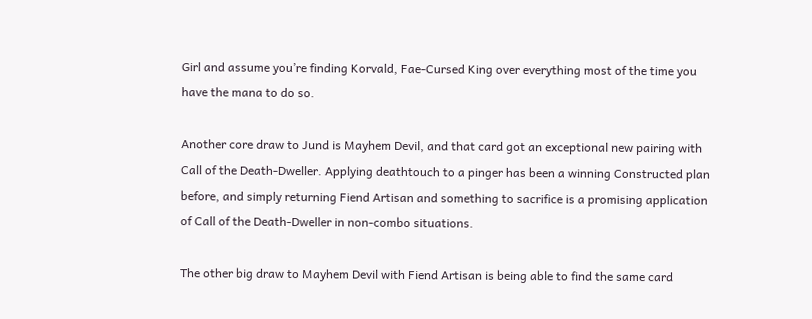Girl and assume you’re finding Korvald, Fae-Cursed King over everything most of the time you have the mana to do so.

Another core draw to Jund is Mayhem Devil, and that card got an exceptional new pairing with Call of the Death-Dweller. Applying deathtouch to a pinger has been a winning Constructed plan before, and simply returning Fiend Artisan and something to sacrifice is a promising application of Call of the Death-Dweller in non-combo situations.

The other big draw to Mayhem Devil with Fiend Artisan is being able to find the same card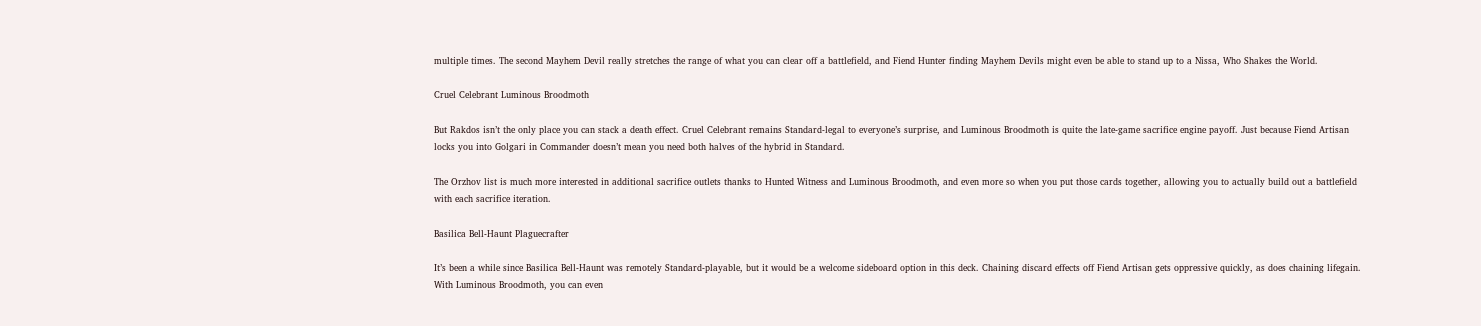multiple times. The second Mayhem Devil really stretches the range of what you can clear off a battlefield, and Fiend Hunter finding Mayhem Devils might even be able to stand up to a Nissa, Who Shakes the World.

Cruel Celebrant Luminous Broodmoth

But Rakdos isn’t the only place you can stack a death effect. Cruel Celebrant remains Standard-legal to everyone’s surprise, and Luminous Broodmoth is quite the late-game sacrifice engine payoff. Just because Fiend Artisan locks you into Golgari in Commander doesn’t mean you need both halves of the hybrid in Standard.

The Orzhov list is much more interested in additional sacrifice outlets thanks to Hunted Witness and Luminous Broodmoth, and even more so when you put those cards together, allowing you to actually build out a battlefield with each sacrifice iteration.

Basilica Bell-Haunt Plaguecrafter

It’s been a while since Basilica Bell-Haunt was remotely Standard-playable, but it would be a welcome sideboard option in this deck. Chaining discard effects off Fiend Artisan gets oppressive quickly, as does chaining lifegain. With Luminous Broodmoth, you can even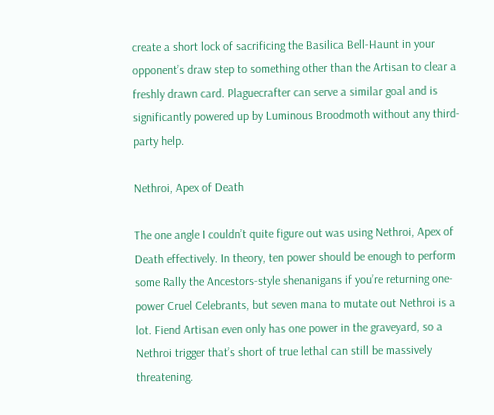create a short lock of sacrificing the Basilica Bell-Haunt in your opponent’s draw step to something other than the Artisan to clear a freshly drawn card. Plaguecrafter can serve a similar goal and is significantly powered up by Luminous Broodmoth without any third-party help.

Nethroi, Apex of Death

The one angle I couldn’t quite figure out was using Nethroi, Apex of Death effectively. In theory, ten power should be enough to perform some Rally the Ancestors-style shenanigans if you’re returning one-power Cruel Celebrants, but seven mana to mutate out Nethroi is a lot. Fiend Artisan even only has one power in the graveyard, so a Nethroi trigger that’s short of true lethal can still be massively threatening.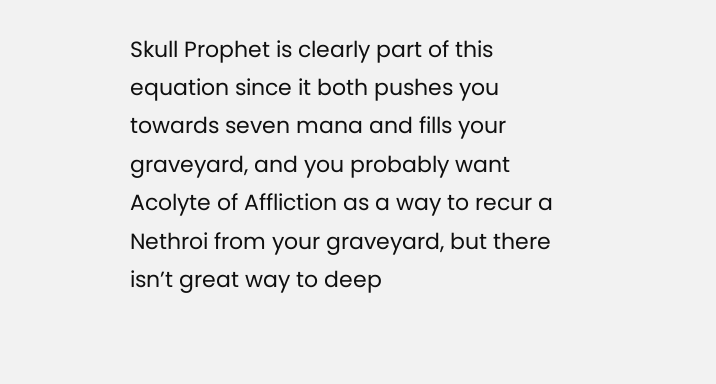Skull Prophet is clearly part of this equation since it both pushes you towards seven mana and fills your graveyard, and you probably want Acolyte of Affliction as a way to recur a Nethroi from your graveyard, but there isn’t great way to deep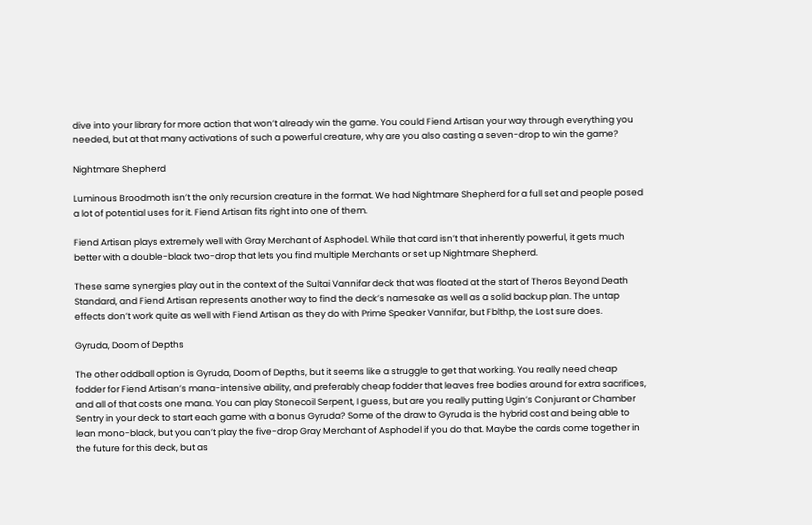dive into your library for more action that won’t already win the game. You could Fiend Artisan your way through everything you needed, but at that many activations of such a powerful creature, why are you also casting a seven-drop to win the game?

Nightmare Shepherd

Luminous Broodmoth isn’t the only recursion creature in the format. We had Nightmare Shepherd for a full set and people posed a lot of potential uses for it. Fiend Artisan fits right into one of them.

Fiend Artisan plays extremely well with Gray Merchant of Asphodel. While that card isn’t that inherently powerful, it gets much better with a double-black two-drop that lets you find multiple Merchants or set up Nightmare Shepherd.

These same synergies play out in the context of the Sultai Vannifar deck that was floated at the start of Theros Beyond Death Standard, and Fiend Artisan represents another way to find the deck’s namesake as well as a solid backup plan. The untap effects don’t work quite as well with Fiend Artisan as they do with Prime Speaker Vannifar, but Fblthp, the Lost sure does.

Gyruda, Doom of Depths

The other oddball option is Gyruda, Doom of Depths, but it seems like a struggle to get that working. You really need cheap fodder for Fiend Artisan’s mana-intensive ability, and preferably cheap fodder that leaves free bodies around for extra sacrifices, and all of that costs one mana. You can play Stonecoil Serpent, I guess, but are you really putting Ugin’s Conjurant or Chamber Sentry in your deck to start each game with a bonus Gyruda? Some of the draw to Gyruda is the hybrid cost and being able to lean mono-black, but you can’t play the five-drop Gray Merchant of Asphodel if you do that. Maybe the cards come together in the future for this deck, but as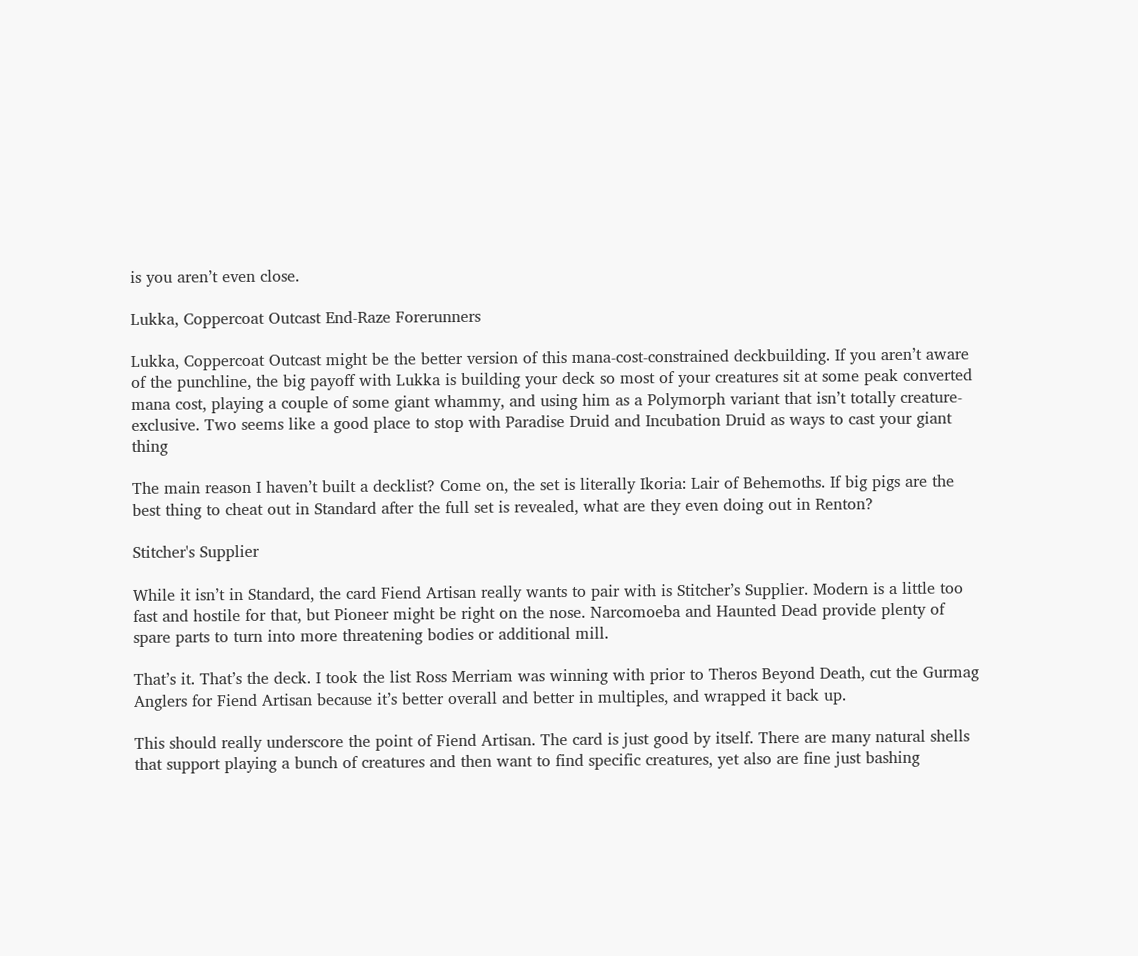is you aren’t even close.

Lukka, Coppercoat Outcast End-Raze Forerunners

Lukka, Coppercoat Outcast might be the better version of this mana-cost-constrained deckbuilding. If you aren’t aware of the punchline, the big payoff with Lukka is building your deck so most of your creatures sit at some peak converted mana cost, playing a couple of some giant whammy, and using him as a Polymorph variant that isn’t totally creature-exclusive. Two seems like a good place to stop with Paradise Druid and Incubation Druid as ways to cast your giant thing

The main reason I haven’t built a decklist? Come on, the set is literally Ikoria: Lair of Behemoths. If big pigs are the best thing to cheat out in Standard after the full set is revealed, what are they even doing out in Renton?

Stitcher's Supplier

While it isn’t in Standard, the card Fiend Artisan really wants to pair with is Stitcher’s Supplier. Modern is a little too fast and hostile for that, but Pioneer might be right on the nose. Narcomoeba and Haunted Dead provide plenty of spare parts to turn into more threatening bodies or additional mill.

That’s it. That’s the deck. I took the list Ross Merriam was winning with prior to Theros Beyond Death, cut the Gurmag Anglers for Fiend Artisan because it’s better overall and better in multiples, and wrapped it back up.

This should really underscore the point of Fiend Artisan. The card is just good by itself. There are many natural shells that support playing a bunch of creatures and then want to find specific creatures, yet also are fine just bashing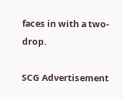faces in with a two-drop.

SCG Advertisement